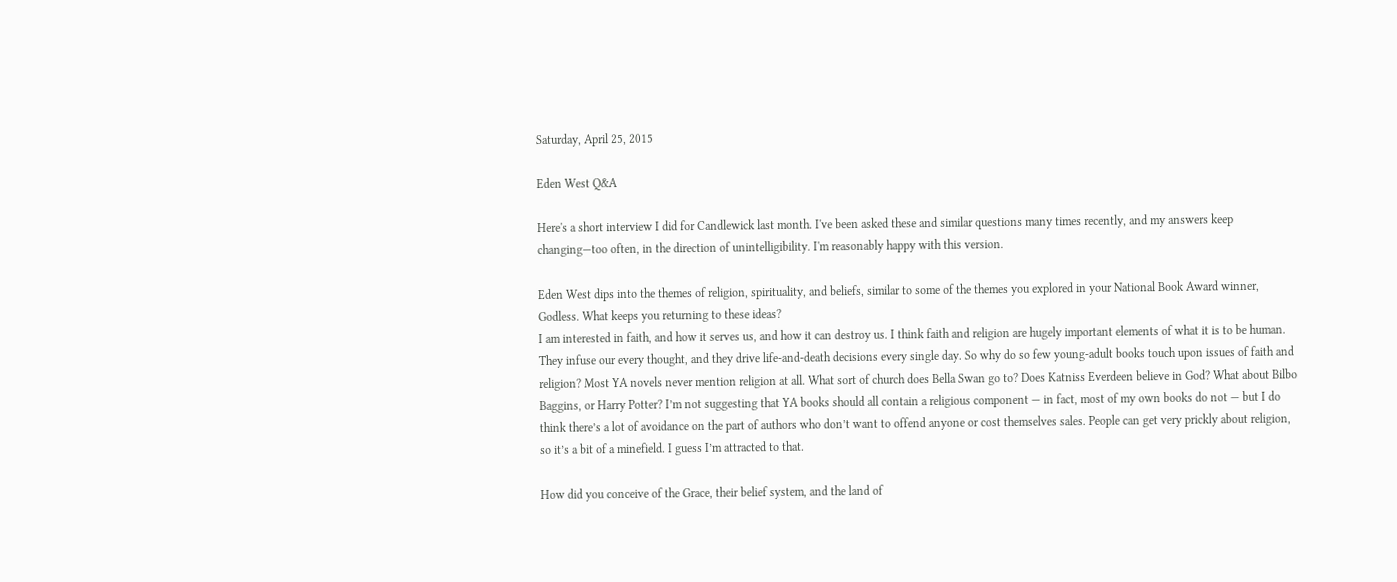Saturday, April 25, 2015

Eden West Q&A

Here's a short interview I did for Candlewick last month. I've been asked these and similar questions many times recently, and my answers keep changing—too often, in the direction of unintelligibility. I'm reasonably happy with this version.

Eden West dips into the themes of religion, spirituality, and beliefs, similar to some of the themes you explored in your National Book Award winner, Godless. What keeps you returning to these ideas?
I am interested in faith, and how it serves us, and how it can destroy us. I think faith and religion are hugely important elements of what it is to be human. They infuse our every thought, and they drive life-and-death decisions every single day. So why do so few young-adult books touch upon issues of faith and religion? Most YA novels never mention religion at all. What sort of church does Bella Swan go to? Does Katniss Everdeen believe in God? What about Bilbo Baggins, or Harry Potter? I’m not suggesting that YA books should all contain a religious component — in fact, most of my own books do not — but I do think there’s a lot of avoidance on the part of authors who don’t want to offend anyone or cost themselves sales. People can get very prickly about religion, so it’s a bit of a minefield. I guess I’m attracted to that.

How did you conceive of the Grace, their belief system, and the land of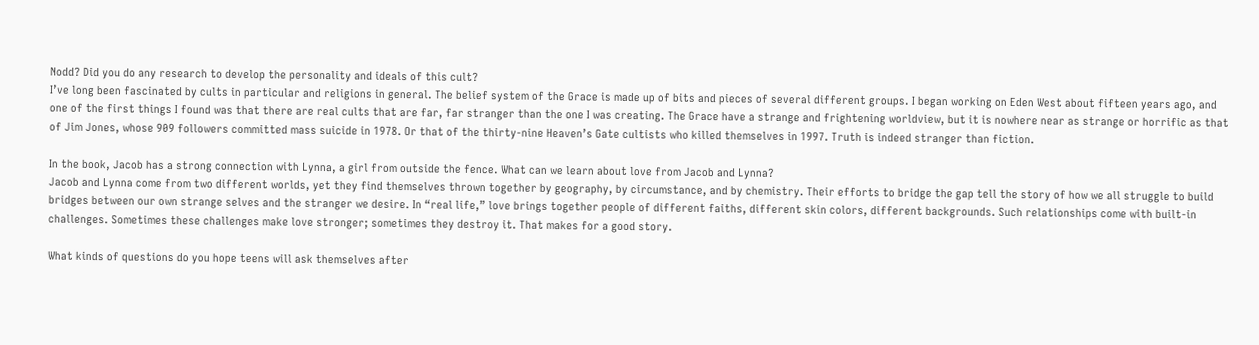Nodd? Did you do any research to develop the personality and ideals of this cult?
I’ve long been fascinated by cults in particular and religions in general. The belief system of the Grace is made up of bits and pieces of several different groups. I began working on Eden West about fifteen years ago, and one of the first things I found was that there are real cults that are far, far stranger than the one I was creating. The Grace have a strange and frightening worldview, but it is nowhere near as strange or horrific as that of Jim Jones, whose 909 followers committed mass suicide in 1978. Or that of the thirty-nine Heaven’s Gate cultists who killed themselves in 1997. Truth is indeed stranger than fiction.

In the book, Jacob has a strong connection with Lynna, a girl from outside the fence. What can we learn about love from Jacob and Lynna?
Jacob and Lynna come from two different worlds, yet they find themselves thrown together by geography, by circumstance, and by chemistry. Their efforts to bridge the gap tell the story of how we all struggle to build bridges between our own strange selves and the stranger we desire. In “real life,” love brings together people of different faiths, different skin colors, different backgrounds. Such relationships come with built-in challenges. Sometimes these challenges make love stronger; sometimes they destroy it. That makes for a good story.

What kinds of questions do you hope teens will ask themselves after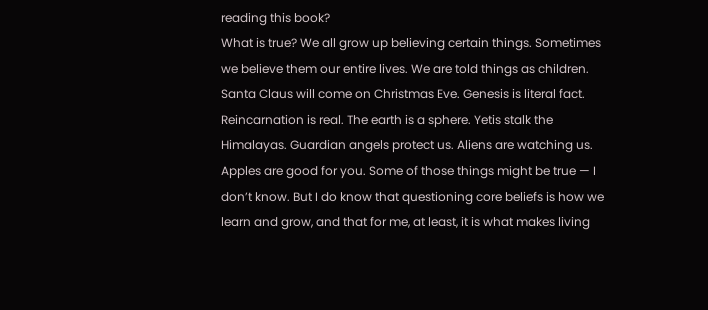reading this book?
What is true? We all grow up believing certain things. Sometimes we believe them our entire lives. We are told things as children. Santa Claus will come on Christmas Eve. Genesis is literal fact. Reincarnation is real. The earth is a sphere. Yetis stalk the Himalayas. Guardian angels protect us. Aliens are watching us. Apples are good for you. Some of those things might be true — I don’t know. But I do know that questioning core beliefs is how we learn and grow, and that for me, at least, it is what makes living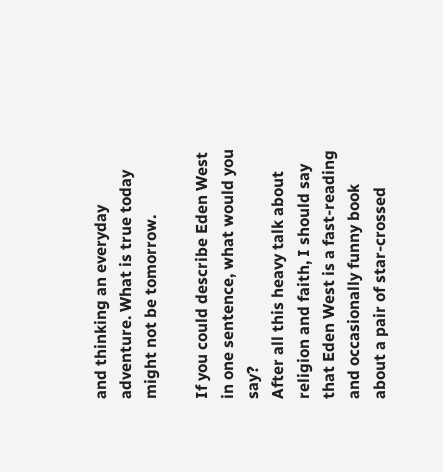and thinking an everyday adventure. What is true today might not be tomorrow.

If you could describe Eden West in one sentence, what would you say?
After all this heavy talk about religion and faith, I should say that Eden West is a fast-reading and occasionally funny book about a pair of star-crossed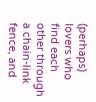(perhaps) lovers who find each other through a chain-link fence, and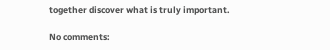together discover what is truly important.

No comments: